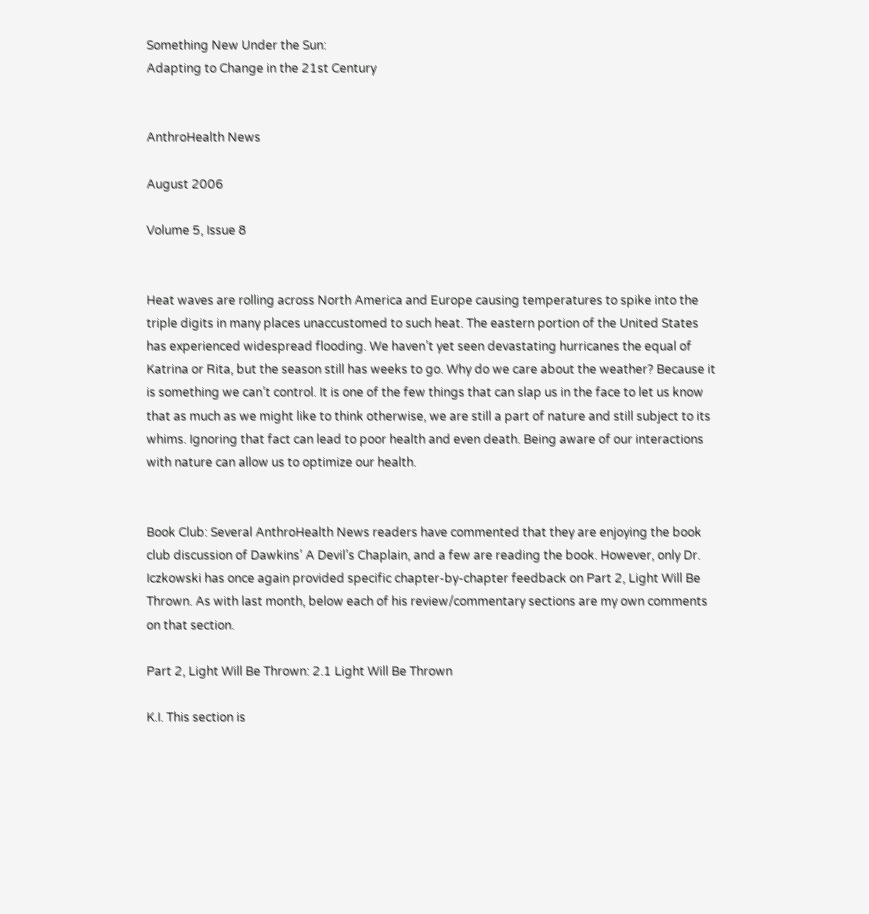Something New Under the Sun:
Adapting to Change in the 21st Century


AnthroHealth News

August 2006

Volume 5, Issue 8


Heat waves are rolling across North America and Europe causing temperatures to spike into the triple digits in many places unaccustomed to such heat. The eastern portion of the United States has experienced widespread flooding. We haven’t yet seen devastating hurricanes the equal of Katrina or Rita, but the season still has weeks to go. Why do we care about the weather? Because it is something we can’t control. It is one of the few things that can slap us in the face to let us know that as much as we might like to think otherwise, we are still a part of nature and still subject to its whims. Ignoring that fact can lead to poor health and even death. Being aware of our interactions with nature can allow us to optimize our health.


Book Club: Several AnthroHealth News readers have commented that they are enjoying the book club discussion of Dawkins’ A Devil’s Chaplain, and a few are reading the book. However, only Dr. Iczkowski has once again provided specific chapter-by-chapter feedback on Part 2, Light Will Be Thrown. As with last month, below each of his review/commentary sections are my own comments on that section.

Part 2, Light Will Be Thrown: 2.1 Light Will Be Thrown

K.I. This section is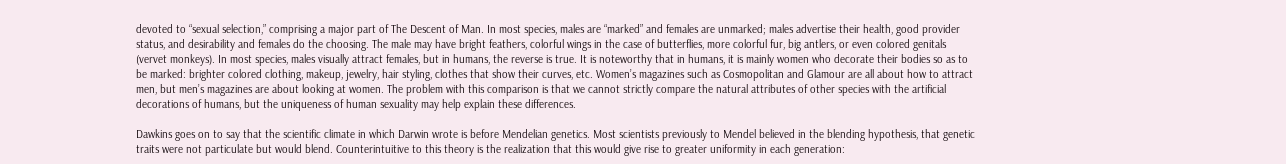devoted to “sexual selection,” comprising a major part of The Descent of Man. In most species, males are “marked” and females are unmarked; males advertise their health, good provider status, and desirability and females do the choosing. The male may have bright feathers, colorful wings in the case of butterflies, more colorful fur, big antlers, or even colored genitals (vervet monkeys). In most species, males visually attract females, but in humans, the reverse is true. It is noteworthy that in humans, it is mainly women who decorate their bodies so as to be marked: brighter colored clothing, makeup, jewelry, hair styling, clothes that show their curves, etc. Women’s magazines such as Cosmopolitan and Glamour are all about how to attract men, but men’s magazines are about looking at women. The problem with this comparison is that we cannot strictly compare the natural attributes of other species with the artificial decorations of humans, but the uniqueness of human sexuality may help explain these differences.

Dawkins goes on to say that the scientific climate in which Darwin wrote is before Mendelian genetics. Most scientists previously to Mendel believed in the blending hypothesis, that genetic traits were not particulate but would blend. Counterintuitive to this theory is the realization that this would give rise to greater uniformity in each generation: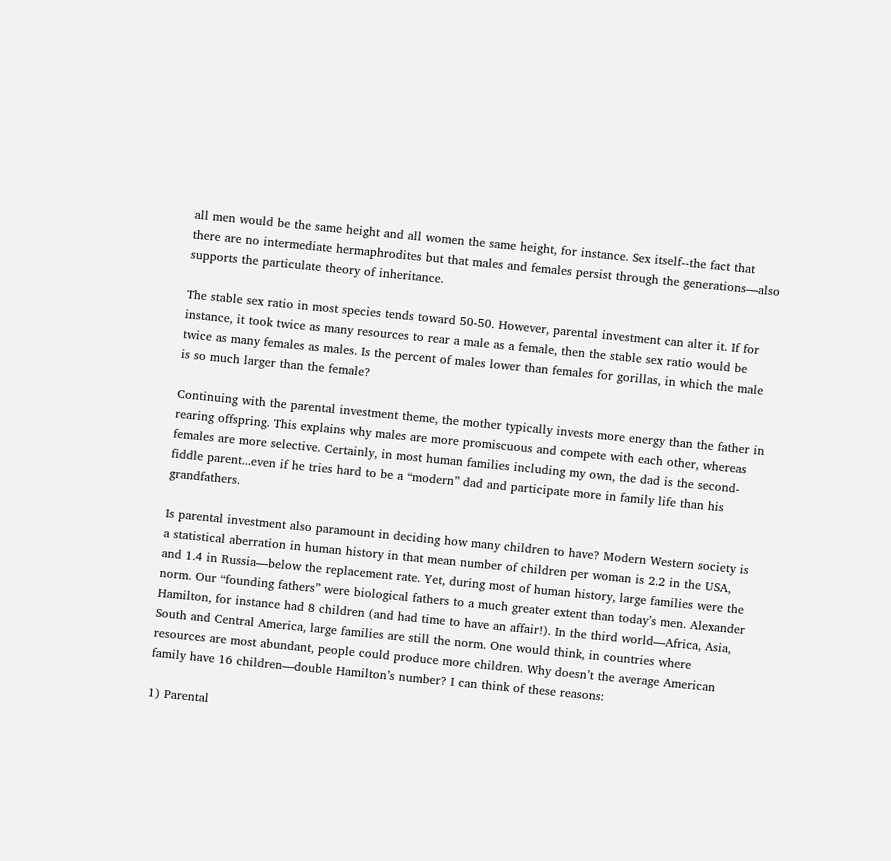all men would be the same height and all women the same height, for instance. Sex itself--the fact that there are no intermediate hermaphrodites but that males and females persist through the generations—also supports the particulate theory of inheritance.

The stable sex ratio in most species tends toward 50-50. However, parental investment can alter it. If for instance, it took twice as many resources to rear a male as a female, then the stable sex ratio would be twice as many females as males. Is the percent of males lower than females for gorillas, in which the male is so much larger than the female?

Continuing with the parental investment theme, the mother typically invests more energy than the father in rearing offspring. This explains why males are more promiscuous and compete with each other, whereas females are more selective. Certainly, in most human families including my own, the dad is the second-fiddle parent...even if he tries hard to be a “modern” dad and participate more in family life than his grandfathers.

Is parental investment also paramount in deciding how many children to have? Modern Western society is a statistical aberration in human history in that mean number of children per woman is 2.2 in the USA, and 1.4 in Russia—below the replacement rate. Yet, during most of human history, large families were the norm. Our “founding fathers” were biological fathers to a much greater extent than today’s men. Alexander Hamilton, for instance had 8 children (and had time to have an affair!). In the third world—Africa, Asia, South and Central America, large families are still the norm. One would think, in countries where resources are most abundant, people could produce more children. Why doesn’t the average American family have 16 children—double Hamilton’s number? I can think of these reasons:

1) Parental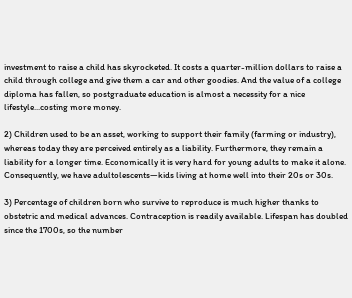investment to raise a child has skyrocketed. It costs a quarter-million dollars to raise a child through college and give them a car and other goodies. And the value of a college diploma has fallen, so postgraduate education is almost a necessity for a nice lifestyle...costing more money.

2) Children used to be an asset, working to support their family (farming or industry), whereas today they are perceived entirely as a liability. Furthermore, they remain a liability for a longer time. Economically it is very hard for young adults to make it alone. Consequently, we have adultolescents—kids living at home well into their 20s or 30s.

3) Percentage of children born who survive to reproduce is much higher thanks to obstetric and medical advances. Contraception is readily available. Lifespan has doubled since the 1700s, so the number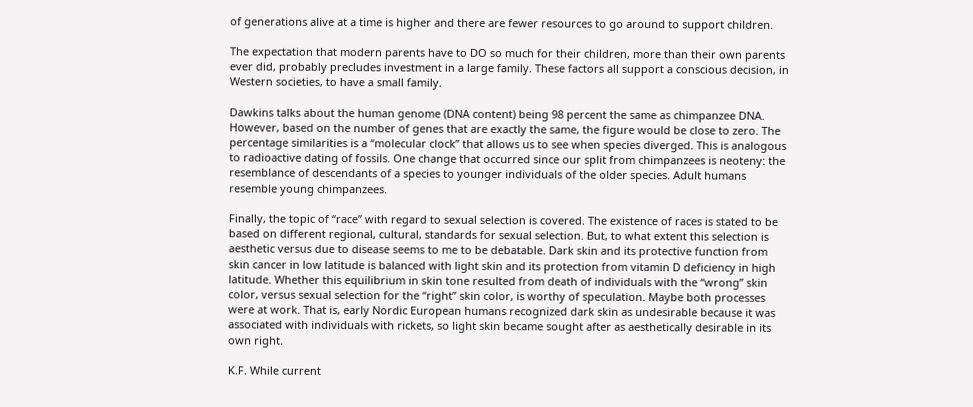of generations alive at a time is higher and there are fewer resources to go around to support children.

The expectation that modern parents have to DO so much for their children, more than their own parents ever did, probably precludes investment in a large family. These factors all support a conscious decision, in Western societies, to have a small family.

Dawkins talks about the human genome (DNA content) being 98 percent the same as chimpanzee DNA. However, based on the number of genes that are exactly the same, the figure would be close to zero. The percentage similarities is a “molecular clock” that allows us to see when species diverged. This is analogous to radioactive dating of fossils. One change that occurred since our split from chimpanzees is neoteny: the resemblance of descendants of a species to younger individuals of the older species. Adult humans resemble young chimpanzees.

Finally, the topic of “race” with regard to sexual selection is covered. The existence of races is stated to be based on different regional, cultural, standards for sexual selection. But, to what extent this selection is aesthetic versus due to disease seems to me to be debatable. Dark skin and its protective function from skin cancer in low latitude is balanced with light skin and its protection from vitamin D deficiency in high latitude. Whether this equilibrium in skin tone resulted from death of individuals with the “wrong” skin color, versus sexual selection for the “right” skin color, is worthy of speculation. Maybe both processes were at work. That is, early Nordic European humans recognized dark skin as undesirable because it was associated with individuals with rickets, so light skin became sought after as aesthetically desirable in its own right.

K.F. While current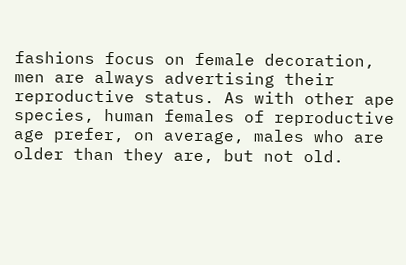fashions focus on female decoration, men are always advertising their reproductive status. As with other ape species, human females of reproductive age prefer, on average, males who are older than they are, but not old.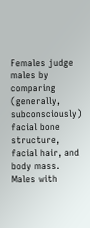Females judge males by comparing (generally, subconsciously) facial bone structure, facial hair, and body mass. Males with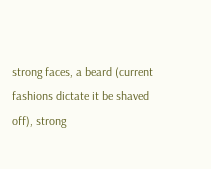strong faces, a beard (current fashions dictate it be shaved off), strong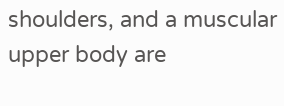shoulders, and a muscular upper body are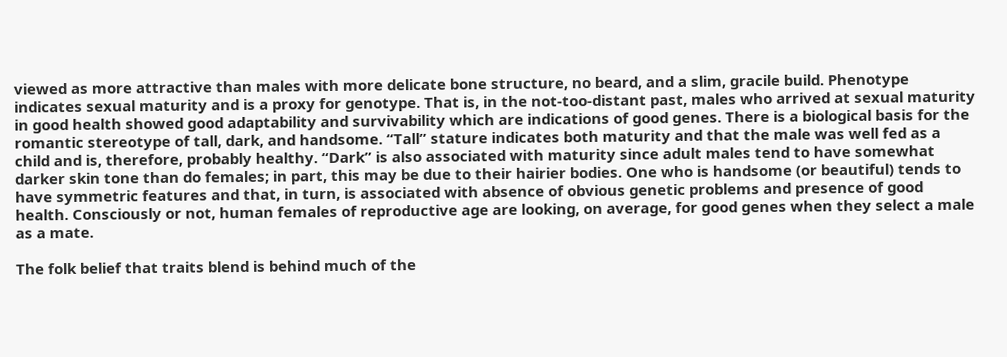viewed as more attractive than males with more delicate bone structure, no beard, and a slim, gracile build. Phenotype indicates sexual maturity and is a proxy for genotype. That is, in the not-too-distant past, males who arrived at sexual maturity in good health showed good adaptability and survivability which are indications of good genes. There is a biological basis for the romantic stereotype of tall, dark, and handsome. “Tall” stature indicates both maturity and that the male was well fed as a child and is, therefore, probably healthy. “Dark” is also associated with maturity since adult males tend to have somewhat darker skin tone than do females; in part, this may be due to their hairier bodies. One who is handsome (or beautiful) tends to have symmetric features and that, in turn, is associated with absence of obvious genetic problems and presence of good health. Consciously or not, human females of reproductive age are looking, on average, for good genes when they select a male as a mate.

The folk belief that traits blend is behind much of the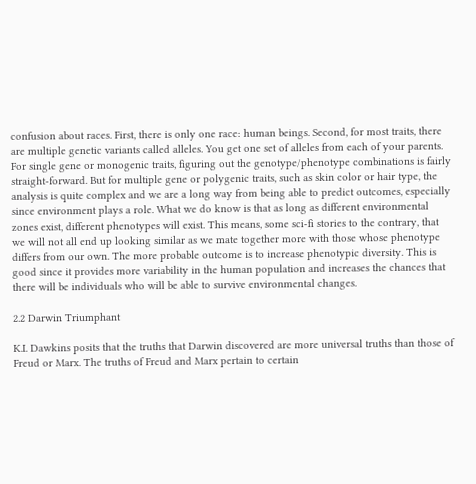confusion about races. First, there is only one race: human beings. Second, for most traits, there are multiple genetic variants called alleles. You get one set of alleles from each of your parents. For single gene or monogenic traits, figuring out the genotype/phenotype combinations is fairly straight-forward. But for multiple gene or polygenic traits, such as skin color or hair type, the analysis is quite complex and we are a long way from being able to predict outcomes, especially since environment plays a role. What we do know is that as long as different environmental zones exist, different phenotypes will exist. This means, some sci-fi stories to the contrary, that we will not all end up looking similar as we mate together more with those whose phenotype differs from our own. The more probable outcome is to increase phenotypic diversity. This is good since it provides more variability in the human population and increases the chances that there will be individuals who will be able to survive environmental changes.

2.2 Darwin Triumphant

K.I. Dawkins posits that the truths that Darwin discovered are more universal truths than those of Freud or Marx. The truths of Freud and Marx pertain to certain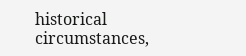historical circumstances,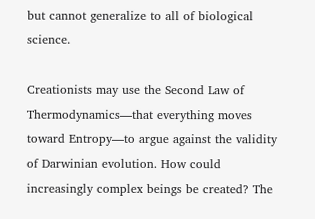but cannot generalize to all of biological science.

Creationists may use the Second Law of Thermodynamics—that everything moves toward Entropy—to argue against the validity of Darwinian evolution. How could increasingly complex beings be created? The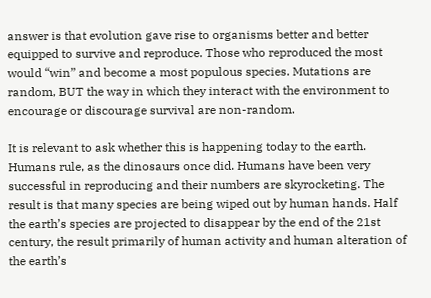answer is that evolution gave rise to organisms better and better equipped to survive and reproduce. Those who reproduced the most would “win” and become a most populous species. Mutations are random, BUT the way in which they interact with the environment to encourage or discourage survival are non-random.

It is relevant to ask whether this is happening today to the earth. Humans rule, as the dinosaurs once did. Humans have been very successful in reproducing and their numbers are skyrocketing. The result is that many species are being wiped out by human hands. Half the earth’s species are projected to disappear by the end of the 21st century, the result primarily of human activity and human alteration of the earth’s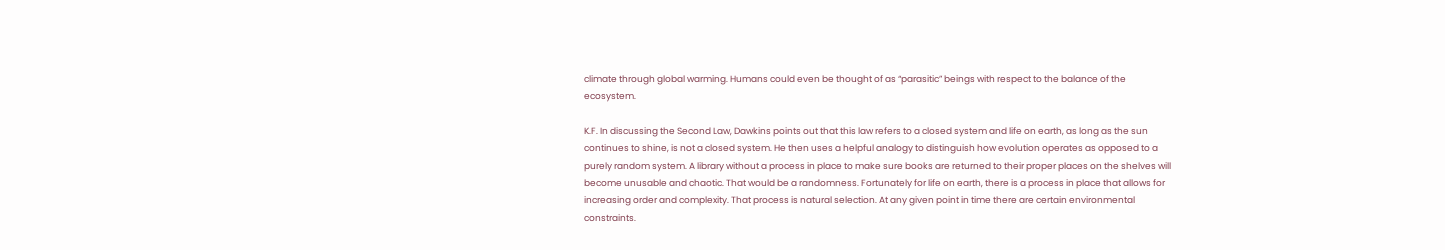climate through global warming. Humans could even be thought of as “parasitic” beings with respect to the balance of the ecosystem.

K.F. In discussing the Second Law, Dawkins points out that this law refers to a closed system and life on earth, as long as the sun continues to shine, is not a closed system. He then uses a helpful analogy to distinguish how evolution operates as opposed to a purely random system. A library without a process in place to make sure books are returned to their proper places on the shelves will become unusable and chaotic. That would be a randomness. Fortunately for life on earth, there is a process in place that allows for increasing order and complexity. That process is natural selection. At any given point in time there are certain environmental constraints.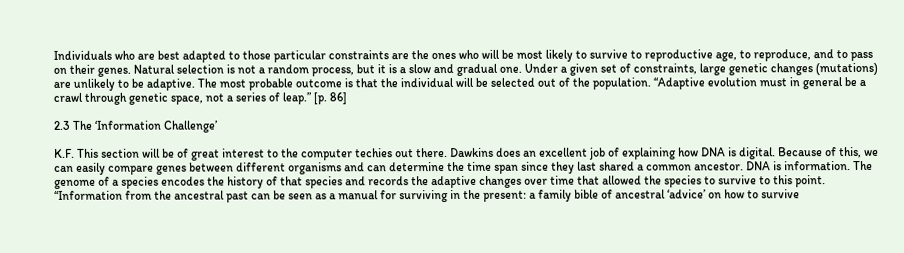Individuals who are best adapted to those particular constraints are the ones who will be most likely to survive to reproductive age, to reproduce, and to pass on their genes. Natural selection is not a random process, but it is a slow and gradual one. Under a given set of constraints, large genetic changes (mutations) are unlikely to be adaptive. The most probable outcome is that the individual will be selected out of the population. “Adaptive evolution must in general be a crawl through genetic space, not a series of leap.” [p. 86]

2.3 The ‘Information Challenge’

K.F. This section will be of great interest to the computer techies out there. Dawkins does an excellent job of explaining how DNA is digital. Because of this, we can easily compare genes between different organisms and can determine the time span since they last shared a common ancestor. DNA is information. The genome of a species encodes the history of that species and records the adaptive changes over time that allowed the species to survive to this point. “Information from the ancestral past can be seen as a manual for surviving in the present: a family bible of ancestral ‘advice’ on how to survive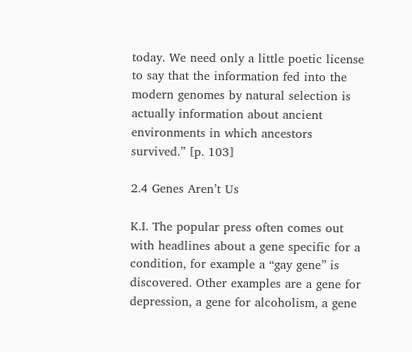today. We need only a little poetic license to say that the information fed into the modern genomes by natural selection is actually information about ancient environments in which ancestors survived.” [p. 103]

2.4 Genes Aren’t Us

K.I. The popular press often comes out with headlines about a gene specific for a condition, for example a “gay gene” is discovered. Other examples are a gene for depression, a gene for alcoholism, a gene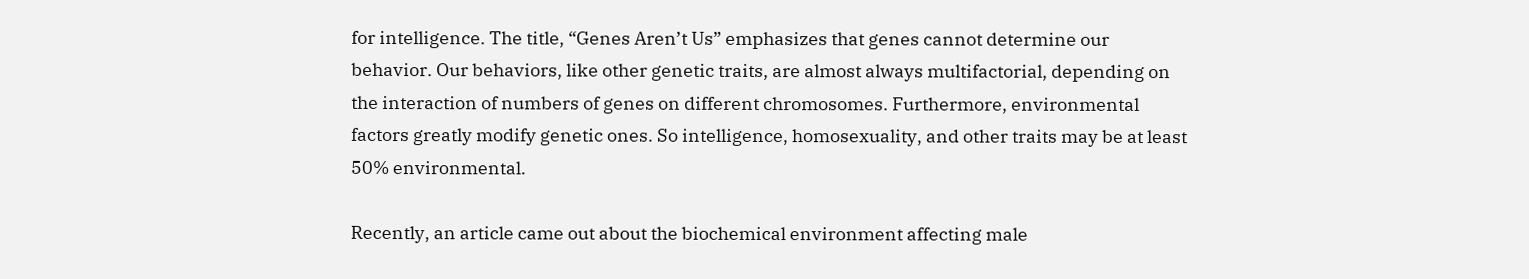for intelligence. The title, “Genes Aren’t Us” emphasizes that genes cannot determine our behavior. Our behaviors, like other genetic traits, are almost always multifactorial, depending on the interaction of numbers of genes on different chromosomes. Furthermore, environmental factors greatly modify genetic ones. So intelligence, homosexuality, and other traits may be at least 50% environmental.

Recently, an article came out about the biochemical environment affecting male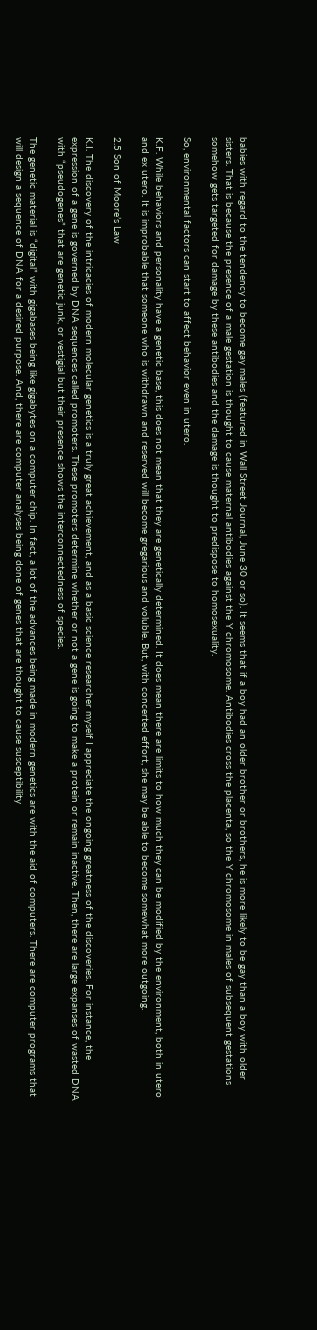babies with regard to the tendency to become gay males (featured in Wall Street Journal, June 30 or so). It seems that if a boy had an older brother or brothers, he is more likely to be gay than a boy with older sisters. That is because the presence of a male gestation is thought to cause maternal antibodies against the Y chromosome. Antibodies cross the placenta, so the Y chromosome in males of subsequent gestations somehow gets targeted for damage by these antibodies and the damage is thought to predispose to homosexuality.

So, environmental factors can start to affect behavior even in utero.

K.F. While behaviors and personality have a genetic base, this does not mean that they are genetically determined. It does mean there are limits to how much they can be modified by the environment, both in utero and ex utero. It is improbable that someone who is withdrawn and reserved will become gregarious and voluble. But, with concerted effort, she may be able to become somewhat more outgoing.

2.5 Son of Moore’s Law

K.I. The discovery of the intricacies of modern molecular genetics is a truly great achievement, and as a basic science researcher myself I appreciate the ongoing greatness of the discoveries. For instance, the expression of a gene is governed by DNA sequences called promoters. These promoters determine whether or not a gene is going to make a protein or remain inactive. Then, there are large expanses of wasted DNA with “pseudogenes” that are genetic junk, or vestigial but their presence shows the interconnectedness of species.

The genetic material is “digital” with gigabases being like gigabytes on a computer chip. In fact, a lot of the advances being made in modern genetics are with the aid of computers. There are computer programs that will design a sequence of DNA for a desired purpose. And, there are computer analyses being done of genes that are thought to cause susceptibility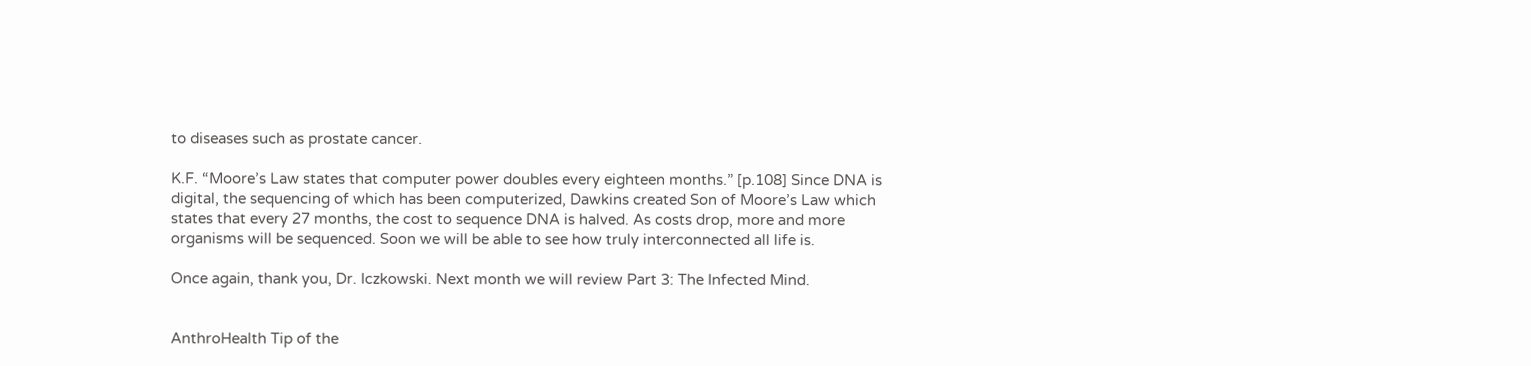to diseases such as prostate cancer.

K.F. “Moore’s Law states that computer power doubles every eighteen months.” [p.108] Since DNA is digital, the sequencing of which has been computerized, Dawkins created Son of Moore’s Law which states that every 27 months, the cost to sequence DNA is halved. As costs drop, more and more organisms will be sequenced. Soon we will be able to see how truly interconnected all life is.

Once again, thank you, Dr. Iczkowski. Next month we will review Part 3: The Infected Mind.


AnthroHealth Tip of the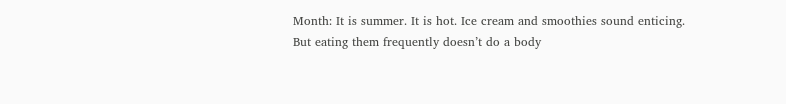Month: It is summer. It is hot. Ice cream and smoothies sound enticing. But eating them frequently doesn’t do a body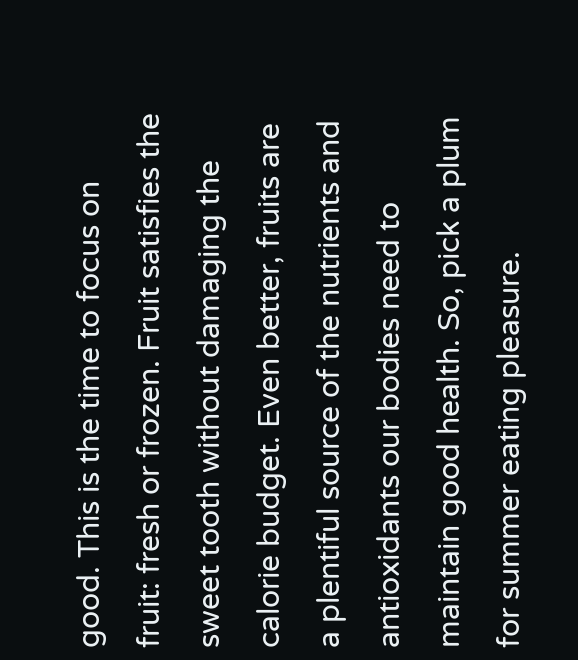good. This is the time to focus on fruit: fresh or frozen. Fruit satisfies the sweet tooth without damaging the calorie budget. Even better, fruits are a plentiful source of the nutrients and antioxidants our bodies need to maintain good health. So, pick a plum for summer eating pleasure.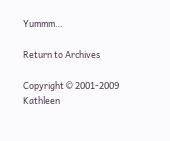Yummm…

Return to Archives

Copyright © 2001-2009 Kathleen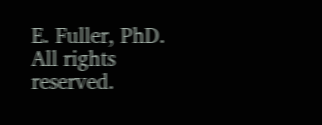E. Fuller, PhD. All rights reserved.